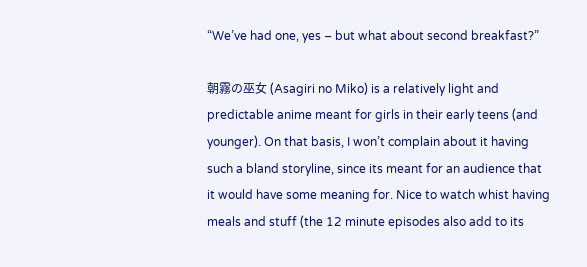“We’ve had one, yes – but what about second breakfast?”

朝霧の巫女 (Asagiri no Miko) is a relatively light and predictable anime meant for girls in their early teens (and younger). On that basis, I won’t complain about it having such a bland storyline, since its meant for an audience that it would have some meaning for. Nice to watch whist having meals and stuff (the 12 minute episodes also add to its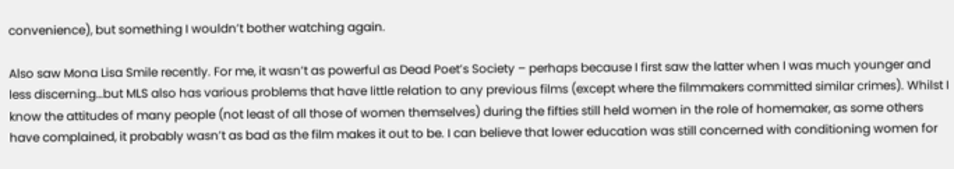convenience), but something I wouldn’t bother watching again.

Also saw Mona Lisa Smile recently. For me, it wasn’t as powerful as Dead Poet’s Society – perhaps because I first saw the latter when I was much younger and less discerning…but MLS also has various problems that have little relation to any previous films (except where the filmmakers committed similar crimes). Whilst I know the attitudes of many people (not least of all those of women themselves) during the fifties still held women in the role of homemaker, as some others have complained, it probably wasn’t as bad as the film makes it out to be. I can believe that lower education was still concerned with conditioning women for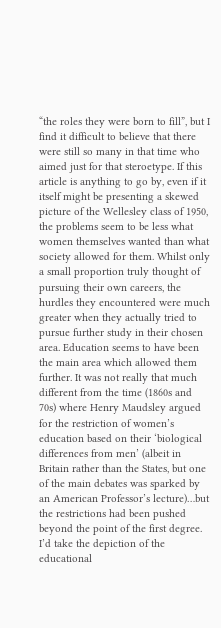“the roles they were born to fill”, but I find it difficult to believe that there were still so many in that time who aimed just for that steroetype. If this article is anything to go by, even if it itself might be presenting a skewed picture of the Wellesley class of 1950, the problems seem to be less what women themselves wanted than what society allowed for them. Whilst only a small proportion truly thought of pursuing their own careers, the hurdles they encountered were much greater when they actually tried to pursue further study in their chosen area. Education seems to have been the main area which allowed them further. It was not really that much different from the time (1860s and 70s) where Henry Maudsley argued for the restriction of women’s education based on their ‘biological differences from men’ (albeit in Britain rather than the States, but one of the main debates was sparked by an American Professor’s lecture)…but the restrictions had been pushed beyond the point of the first degree. I’d take the depiction of the educational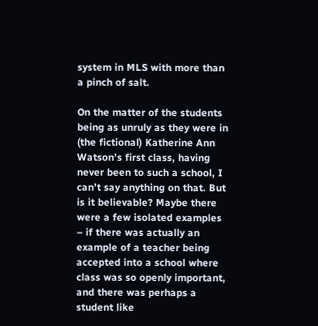system in MLS with more than a pinch of salt.

On the matter of the students being as unruly as they were in (the fictional) Katherine Ann Watson’s first class, having never been to such a school, I can’t say anything on that. But is it believable? Maybe there were a few isolated examples – if there was actually an example of a teacher being accepted into a school where class was so openly important, and there was perhaps a student like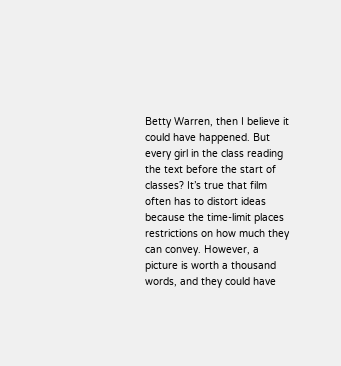Betty Warren, then I believe it could have happened. But every girl in the class reading the text before the start of classes? It’s true that film often has to distort ideas because the time-limit places restrictions on how much they can convey. However, a picture is worth a thousand words, and they could have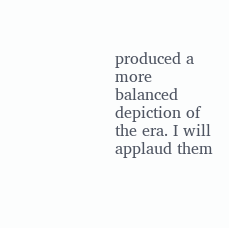produced a more balanced depiction of the era. I will applaud them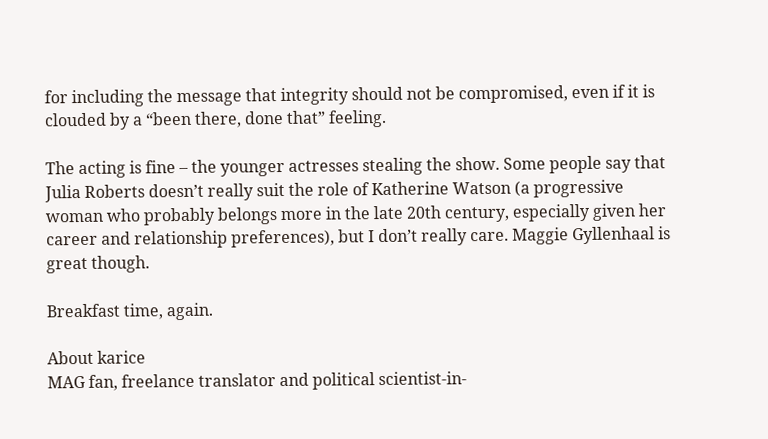for including the message that integrity should not be compromised, even if it is clouded by a “been there, done that” feeling.

The acting is fine – the younger actresses stealing the show. Some people say that Julia Roberts doesn’t really suit the role of Katherine Watson (a progressive woman who probably belongs more in the late 20th century, especially given her career and relationship preferences), but I don’t really care. Maggie Gyllenhaal is great though.

Breakfast time, again.

About karice
MAG fan, freelance translator and political scientist-in-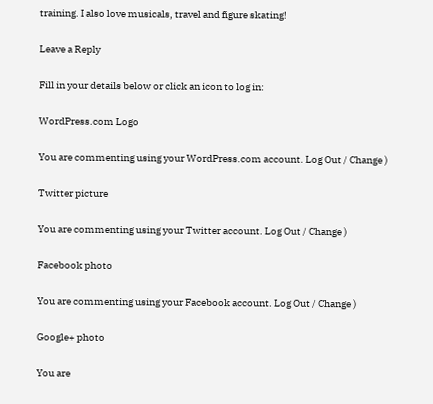training. I also love musicals, travel and figure skating!

Leave a Reply

Fill in your details below or click an icon to log in:

WordPress.com Logo

You are commenting using your WordPress.com account. Log Out / Change )

Twitter picture

You are commenting using your Twitter account. Log Out / Change )

Facebook photo

You are commenting using your Facebook account. Log Out / Change )

Google+ photo

You are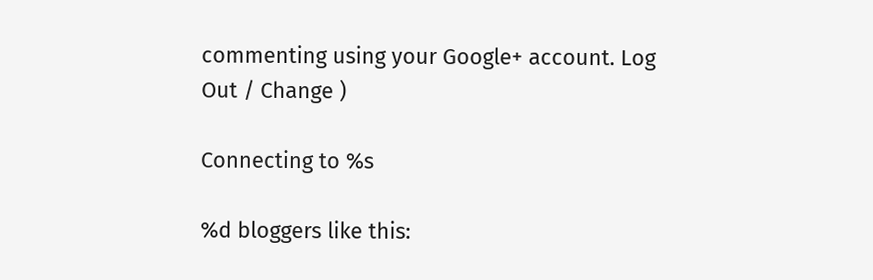commenting using your Google+ account. Log Out / Change )

Connecting to %s

%d bloggers like this: